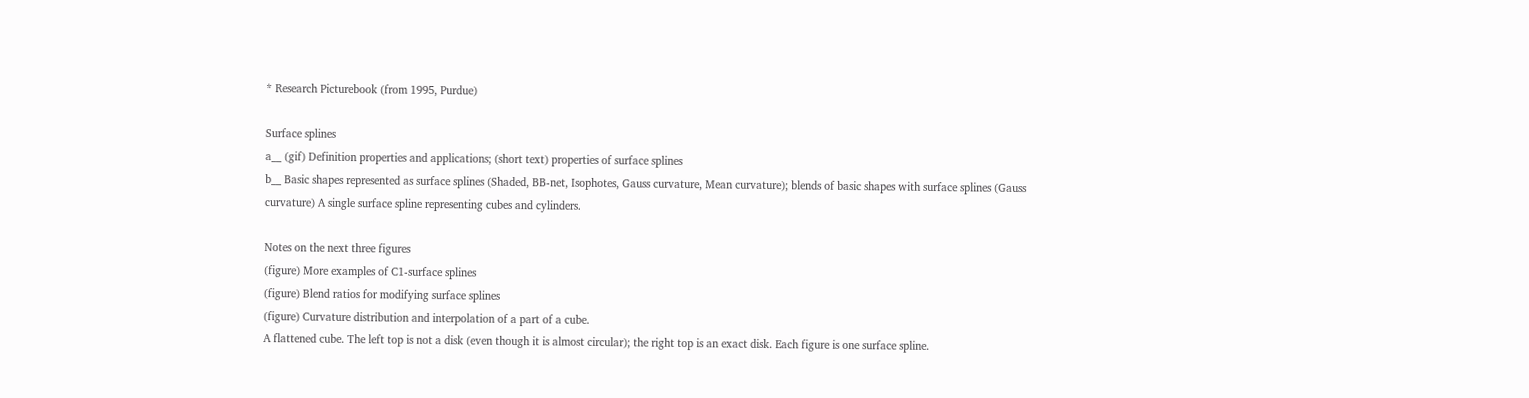* Research Picturebook (from 1995, Purdue)

Surface splines
a__ (gif) Definition properties and applications; (short text) properties of surface splines
b__ Basic shapes represented as surface splines (Shaded, BB-net, Isophotes, Gauss curvature, Mean curvature); blends of basic shapes with surface splines (Gauss curvature) A single surface spline representing cubes and cylinders.

Notes on the next three figures
(figure) More examples of C1-surface splines
(figure) Blend ratios for modifying surface splines
(figure) Curvature distribution and interpolation of a part of a cube.
A flattened cube. The left top is not a disk (even though it is almost circular); the right top is an exact disk. Each figure is one surface spline.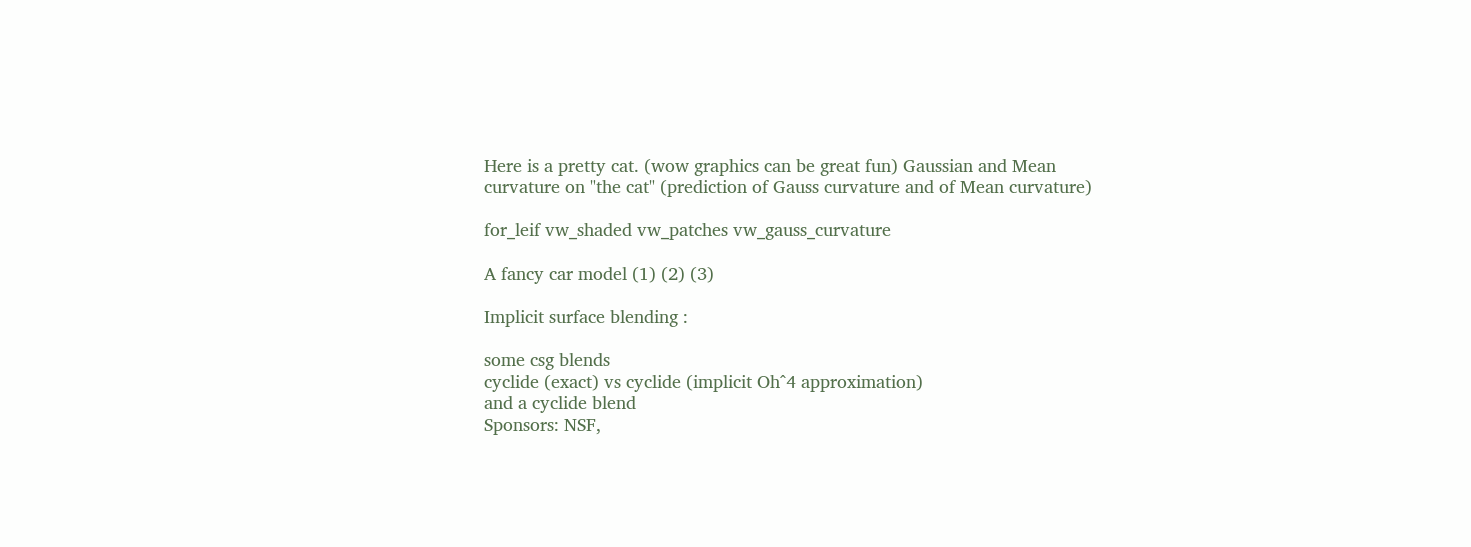Here is a pretty cat. (wow graphics can be great fun) Gaussian and Mean curvature on "the cat" (prediction of Gauss curvature and of Mean curvature)

for_leif vw_shaded vw_patches vw_gauss_curvature

A fancy car model (1) (2) (3)

Implicit surface blending :

some csg blends
cyclide (exact) vs cyclide (implicit Oh^4 approximation)
and a cyclide blend
Sponsors: NSF,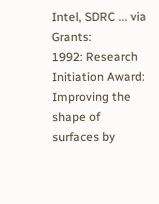Intel, SDRC ... via Grants:
1992: Research Initiation Award: Improving the shape of surfaces by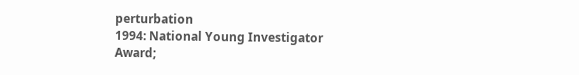perturbation
1994: National Young Investigator Award;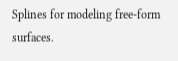Splines for modeling free-form surfaces.